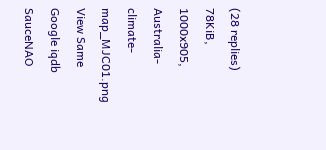(28 replies)
78KiB, 1000x905, Australia-climate-map_MJC01.png
View Same Google iqdb SauceNAO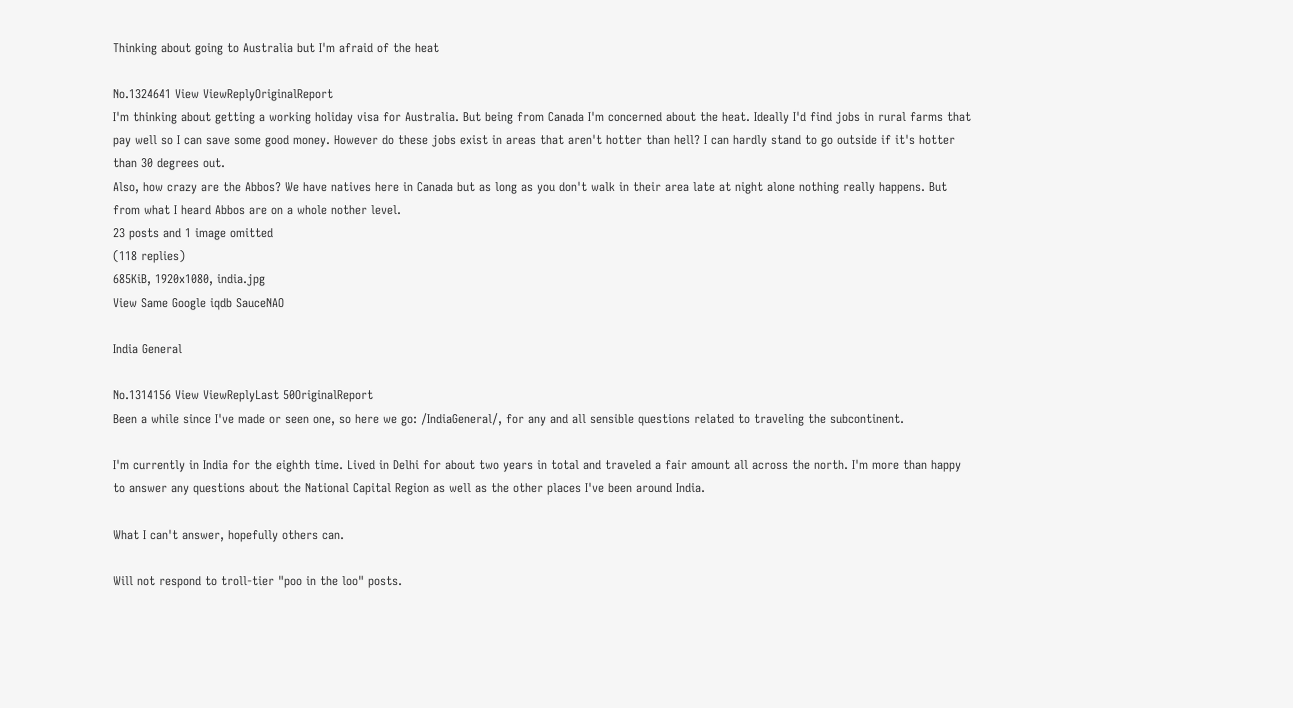Thinking about going to Australia but I'm afraid of the heat

No.1324641 View ViewReplyOriginalReport
I'm thinking about getting a working holiday visa for Australia. But being from Canada I'm concerned about the heat. Ideally I'd find jobs in rural farms that pay well so I can save some good money. However do these jobs exist in areas that aren't hotter than hell? I can hardly stand to go outside if it's hotter than 30 degrees out.
Also, how crazy are the Abbos? We have natives here in Canada but as long as you don't walk in their area late at night alone nothing really happens. But from what I heard Abbos are on a whole nother level.
23 posts and 1 image omitted
(118 replies)
685KiB, 1920x1080, india.jpg
View Same Google iqdb SauceNAO

India General

No.1314156 View ViewReplyLast 50OriginalReport
Been a while since I've made or seen one, so here we go: /IndiaGeneral/, for any and all sensible questions related to traveling the subcontinent.

I'm currently in India for the eighth time. Lived in Delhi for about two years in total and traveled a fair amount all across the north. I'm more than happy to answer any questions about the National Capital Region as well as the other places I've been around India.

What I can't answer, hopefully others can.

Will not respond to troll-tier "poo in the loo" posts.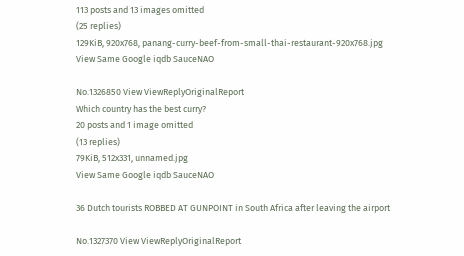113 posts and 13 images omitted
(25 replies)
129KiB, 920x768, panang-curry-beef-from-small-thai-restaurant-920x768.jpg
View Same Google iqdb SauceNAO

No.1326850 View ViewReplyOriginalReport
Which country has the best curry?
20 posts and 1 image omitted
(13 replies)
79KiB, 512x331, unnamed.jpg
View Same Google iqdb SauceNAO

36 Dutch tourists ROBBED AT GUNPOINT in South Africa after leaving the airport

No.1327370 View ViewReplyOriginalReport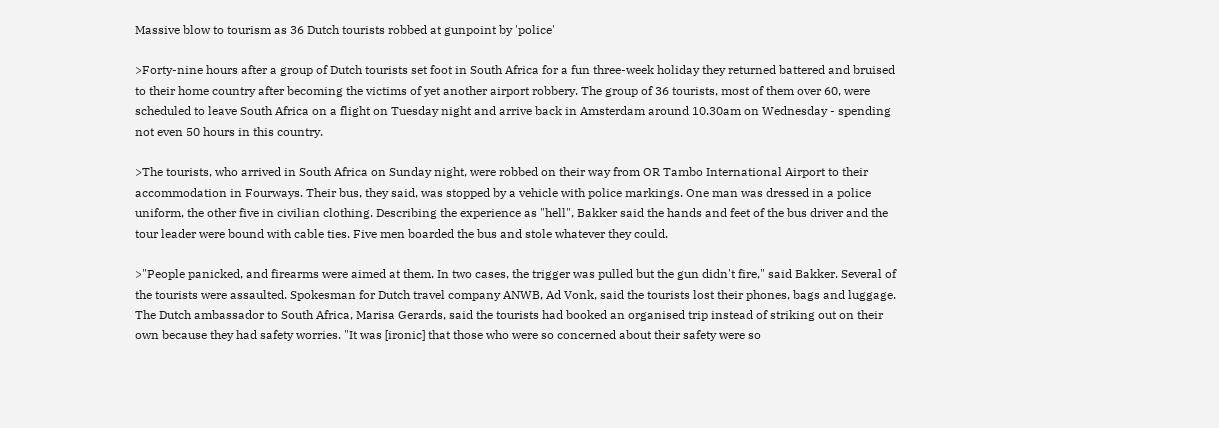Massive blow to tourism as 36 Dutch tourists robbed at gunpoint by 'police'

>Forty-nine hours after a group of Dutch tourists set foot in South Africa for a fun three-week holiday they returned battered and bruised to their home country after becoming the victims of yet another airport robbery. The group of 36 tourists, most of them over 60, were scheduled to leave South Africa on a flight on Tuesday night and arrive back in Amsterdam around 10.30am on Wednesday - spending not even 50 hours in this country.

>The tourists, who arrived in South Africa on Sunday night, were robbed on their way from OR Tambo International Airport to their accommodation in Fourways. Their bus, they said, was stopped by a vehicle with police markings. One man was dressed in a police uniform, the other five in civilian clothing. Describing the experience as "hell", Bakker said the hands and feet of the bus driver and the tour leader were bound with cable ties. Five men boarded the bus and stole whatever they could.

>"People panicked, and firearms were aimed at them. In two cases, the trigger was pulled but the gun didn't fire," said Bakker. Several of the tourists were assaulted. Spokesman for Dutch travel company ANWB, Ad Vonk, said the tourists lost their phones, bags and luggage. The Dutch ambassador to South Africa, Marisa Gerards, said the tourists had booked an organised trip instead of striking out on their own because they had safety worries. "It was [ironic] that those who were so concerned about their safety were so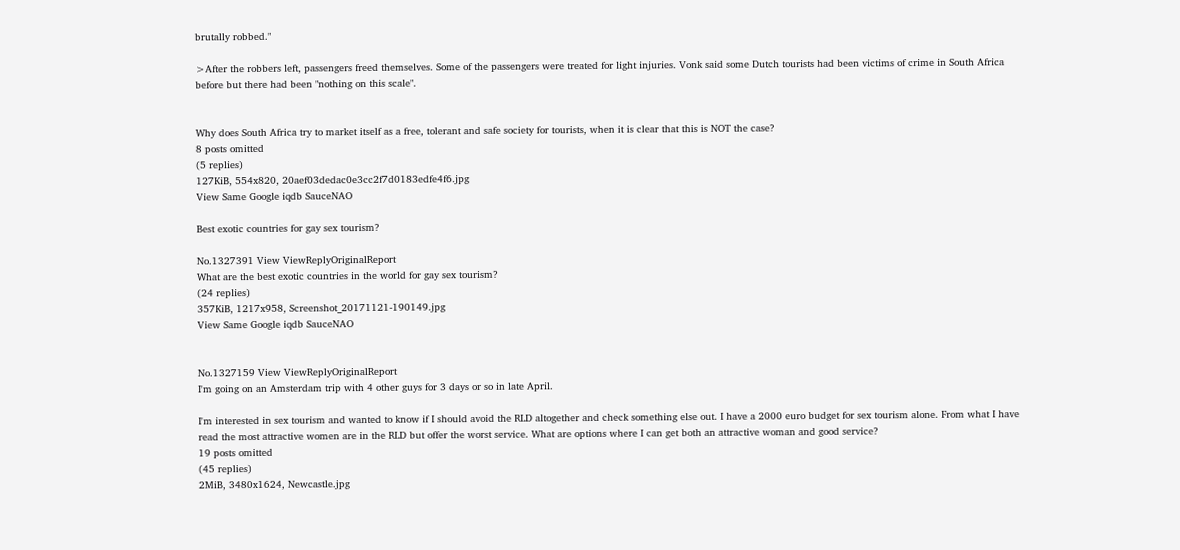brutally robbed."

>After the robbers left, passengers freed themselves. Some of the passengers were treated for light injuries. Vonk said some Dutch tourists had been victims of crime in South Africa before but there had been "nothing on this scale".


Why does South Africa try to market itself as a free, tolerant and safe society for tourists, when it is clear that this is NOT the case?
8 posts omitted
(5 replies)
127KiB, 554x820, 20aef03dedac0e3cc2f7d0183edfe4f6.jpg
View Same Google iqdb SauceNAO

Best exotic countries for gay sex tourism?

No.1327391 View ViewReplyOriginalReport
What are the best exotic countries in the world for gay sex tourism?
(24 replies)
357KiB, 1217x958, Screenshot_20171121-190149.jpg
View Same Google iqdb SauceNAO


No.1327159 View ViewReplyOriginalReport
I'm going on an Amsterdam trip with 4 other guys for 3 days or so in late April.

I'm interested in sex tourism and wanted to know if I should avoid the RLD altogether and check something else out. I have a 2000 euro budget for sex tourism alone. From what I have read the most attractive women are in the RLD but offer the worst service. What are options where I can get both an attractive woman and good service?
19 posts omitted
(45 replies)
2MiB, 3480x1624, Newcastle.jpg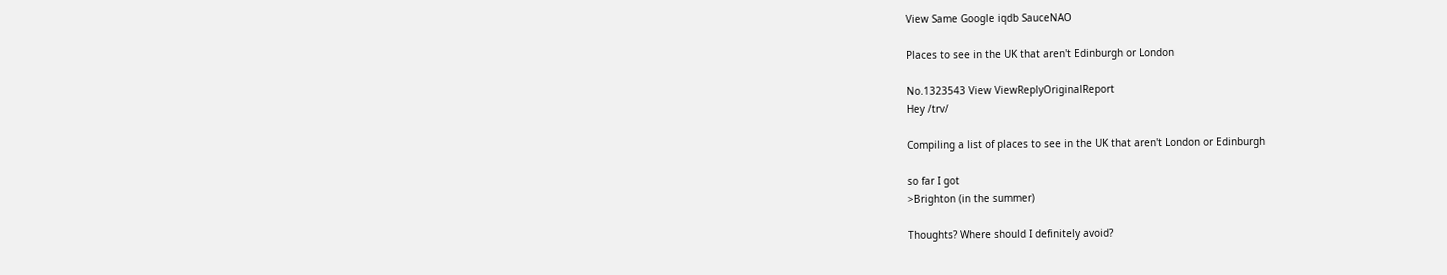View Same Google iqdb SauceNAO

Places to see in the UK that aren't Edinburgh or London

No.1323543 View ViewReplyOriginalReport
Hey /trv/

Compiling a list of places to see in the UK that aren't London or Edinburgh

so far I got
>Brighton (in the summer)

Thoughts? Where should I definitely avoid?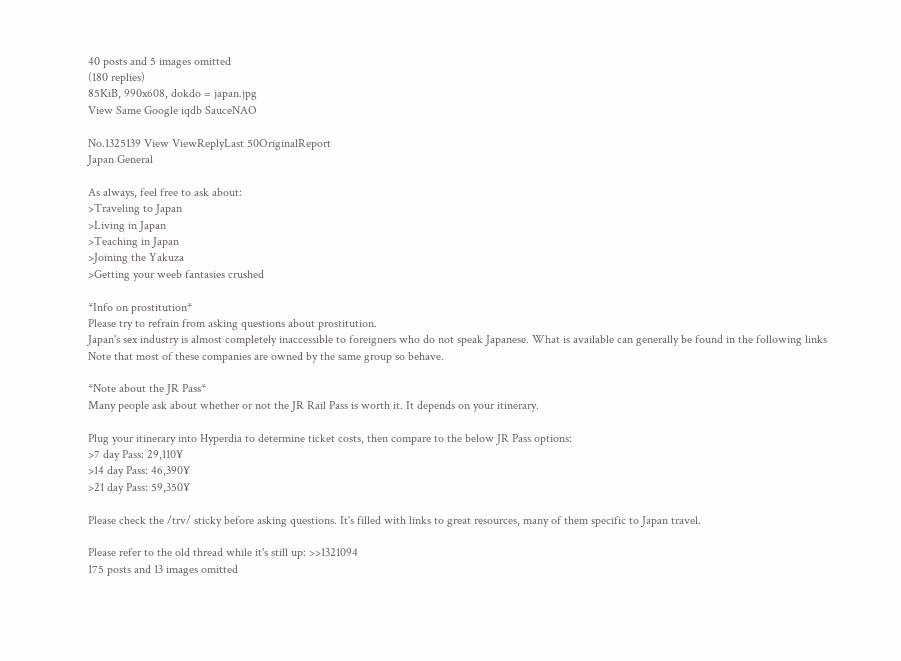40 posts and 5 images omitted
(180 replies)
85KiB, 990x608, dokdo = japan.jpg
View Same Google iqdb SauceNAO

No.1325139 View ViewReplyLast 50OriginalReport
Japan General

As always, feel free to ask about:
>Traveling to Japan
>Living in Japan
>Teaching in Japan
>Joining the Yakuza
>Getting your weeb fantasies crushed

*Info on prostitution*
Please try to refrain from asking questions about prostitution.
Japan's sex industry is almost completely inaccessible to foreigners who do not speak Japanese. What is available can generally be found in the following links
Note that most of these companies are owned by the same group so behave.

*Note about the JR Pass*
Many people ask about whether or not the JR Rail Pass is worth it. It depends on your itinerary.

Plug your itinerary into Hyperdia to determine ticket costs, then compare to the below JR Pass options:
>7 day Pass: 29,110¥
>14 day Pass: 46,390¥
>21 day Pass: 59,350¥

Please check the /trv/ sticky before asking questions. It's filled with links to great resources, many of them specific to Japan travel.

Please refer to the old thread while it's still up: >>1321094
175 posts and 13 images omitted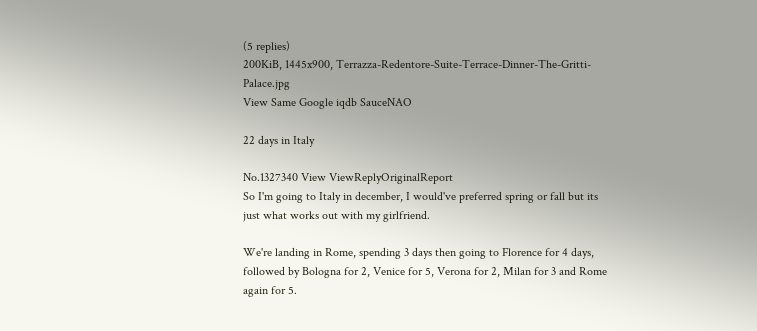(5 replies)
200KiB, 1445x900, Terrazza-Redentore-Suite-Terrace-Dinner-The-Gritti-Palace.jpg
View Same Google iqdb SauceNAO

22 days in Italy

No.1327340 View ViewReplyOriginalReport
So I'm going to Italy in december, I would've preferred spring or fall but its just what works out with my girlfriend.

We're landing in Rome, spending 3 days then going to Florence for 4 days, followed by Bologna for 2, Venice for 5, Verona for 2, Milan for 3 and Rome again for 5.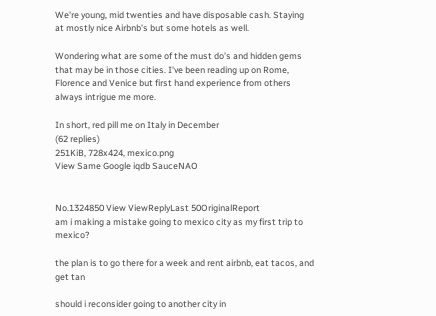We're young, mid twenties and have disposable cash. Staying at mostly nice Airbnb's but some hotels as well.

Wondering what are some of the must do's and hidden gems that may be in those cities. I've been reading up on Rome, Florence and Venice but first hand experience from others always intrigue me more.

In short, red pill me on Italy in December
(62 replies)
251KiB, 728x424, mexico.png
View Same Google iqdb SauceNAO


No.1324850 View ViewReplyLast 50OriginalReport
am i making a mistake going to mexico city as my first trip to mexico?

the plan is to go there for a week and rent airbnb, eat tacos, and get tan

should i reconsider going to another city in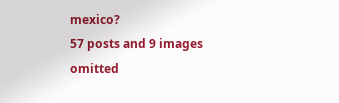mexico?
57 posts and 9 images omitted